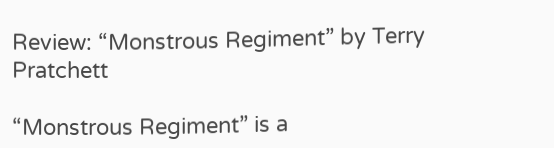Review: “Monstrous Regiment” by Terry Pratchett

“Monstrous Regiment” is a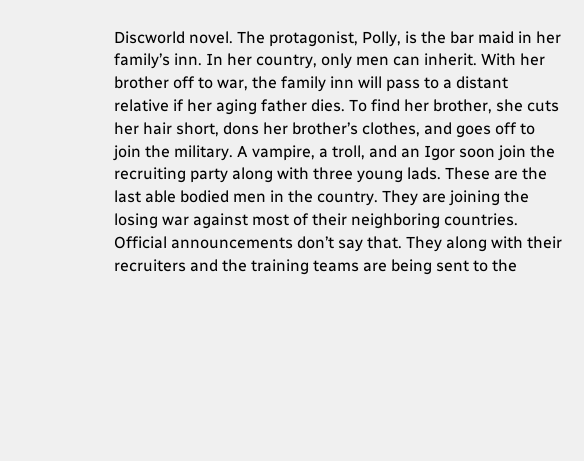Discworld novel. The protagonist, Polly, is the bar maid in her family’s inn. In her country, only men can inherit. With her brother off to war, the family inn will pass to a distant relative if her aging father dies. To find her brother, she cuts her hair short, dons her brother’s clothes, and goes off to join the military. A vampire, a troll, and an Igor soon join the recruiting party along with three young lads. These are the last able bodied men in the country. They are joining the losing war against most of their neighboring countries. Official announcements don’t say that. They along with their recruiters and the training teams are being sent to the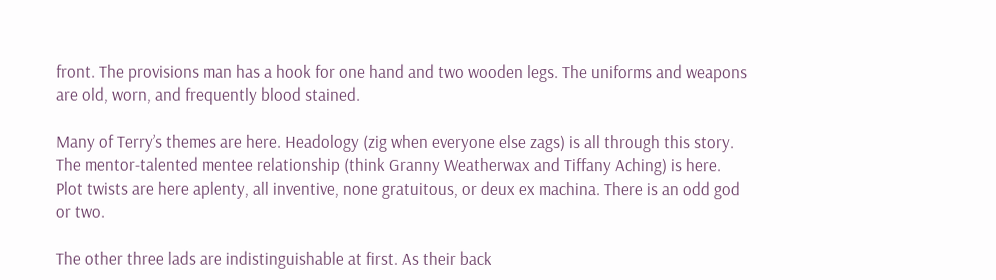front. The provisions man has a hook for one hand and two wooden legs. The uniforms and weapons are old, worn, and frequently blood stained.

Many of Terry’s themes are here. Headology (zig when everyone else zags) is all through this story. The mentor-talented mentee relationship (think Granny Weatherwax and Tiffany Aching) is here. Plot twists are here aplenty, all inventive, none gratuitous, or deux ex machina. There is an odd god or two.

The other three lads are indistinguishable at first. As their back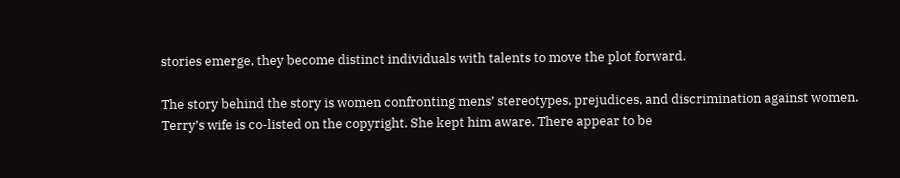stories emerge, they become distinct individuals with talents to move the plot forward.

The story behind the story is women confronting mens’ stereotypes, prejudices, and discrimination against women. Terry’s wife is co-listed on the copyright. She kept him aware. There appear to be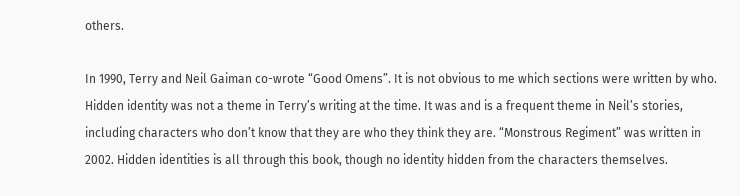others.

In 1990, Terry and Neil Gaiman co-wrote “Good Omens”. It is not obvious to me which sections were written by who. Hidden identity was not a theme in Terry’s writing at the time. It was and is a frequent theme in Neil’s stories, including characters who don’t know that they are who they think they are. “Monstrous Regiment” was written in 2002. Hidden identities is all through this book, though no identity hidden from the characters themselves.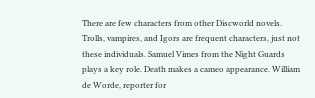There are few characters from other Discworld novels. Trolls, vampires, and Igors are frequent characters, just not these individuals. Samuel Vimes from the Night Guards plays a key role. Death makes a cameo appearance. William de Worde, reporter for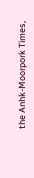the Anhk-Moorpork Times,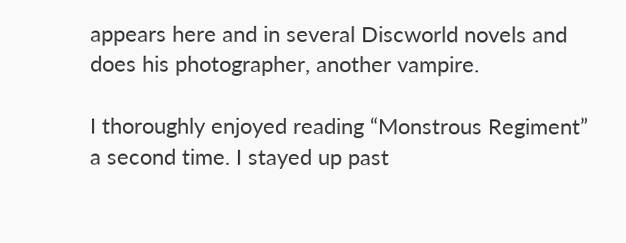appears here and in several Discworld novels and does his photographer, another vampire.

I thoroughly enjoyed reading “Monstrous Regiment” a second time. I stayed up past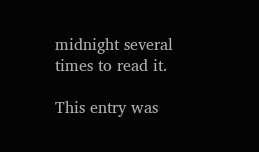midnight several times to read it.

This entry was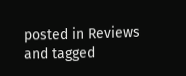posted in Reviews and tagged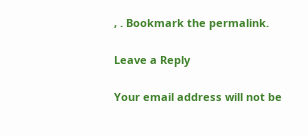, . Bookmark the permalink.

Leave a Reply

Your email address will not be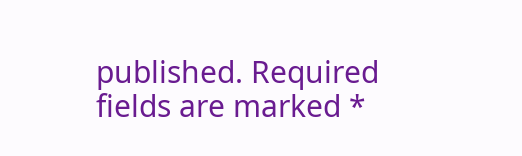published. Required fields are marked *